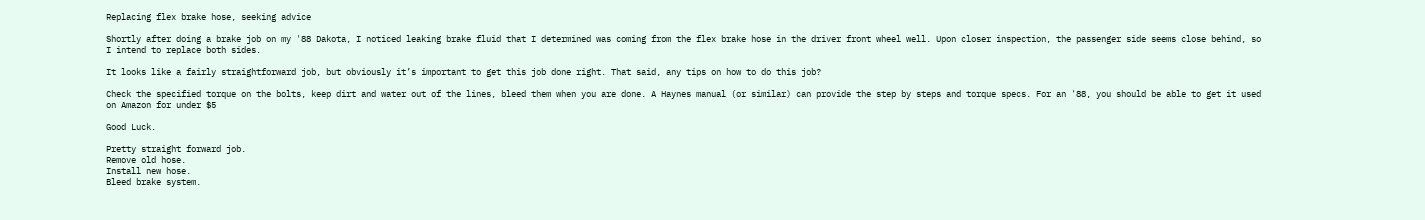Replacing flex brake hose, seeking advice

Shortly after doing a brake job on my '88 Dakota, I noticed leaking brake fluid that I determined was coming from the flex brake hose in the driver front wheel well. Upon closer inspection, the passenger side seems close behind, so I intend to replace both sides.

It looks like a fairly straightforward job, but obviously it’s important to get this job done right. That said, any tips on how to do this job?

Check the specified torque on the bolts, keep dirt and water out of the lines, bleed them when you are done. A Haynes manual (or similar) can provide the step by steps and torque specs. For an '88, you should be able to get it used on Amazon for under $5

Good Luck.

Pretty straight forward job.
Remove old hose.
Install new hose.
Bleed brake system.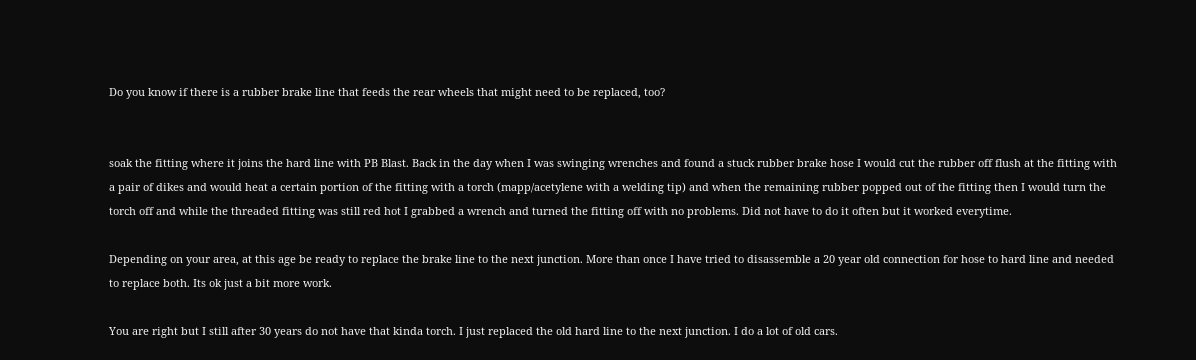Do you know if there is a rubber brake line that feeds the rear wheels that might need to be replaced, too?


soak the fitting where it joins the hard line with PB Blast. Back in the day when I was swinging wrenches and found a stuck rubber brake hose I would cut the rubber off flush at the fitting with a pair of dikes and would heat a certain portion of the fitting with a torch (mapp/acetylene with a welding tip) and when the remaining rubber popped out of the fitting then I would turn the torch off and while the threaded fitting was still red hot I grabbed a wrench and turned the fitting off with no problems. Did not have to do it often but it worked everytime.

Depending on your area, at this age be ready to replace the brake line to the next junction. More than once I have tried to disassemble a 20 year old connection for hose to hard line and needed to replace both. Its ok just a bit more work.

You are right but I still after 30 years do not have that kinda torch. I just replaced the old hard line to the next junction. I do a lot of old cars.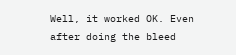Well, it worked OK. Even after doing the bleed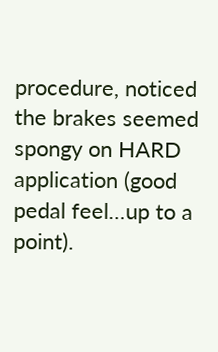procedure, noticed the brakes seemed spongy on HARD application (good pedal feel…up to a point).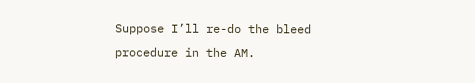Suppose I’ll re-do the bleed procedure in the AM.